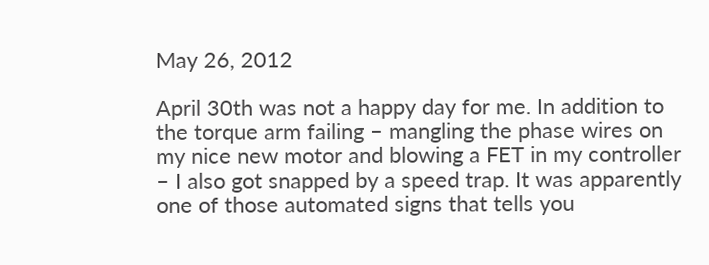May 26, 2012

April 30th was not a happy day for me. In addition to the torque arm failing – mangling the phase wires on my nice new motor and blowing a FET in my controller – I also got snapped by a speed trap. It was apparently one of those automated signs that tells you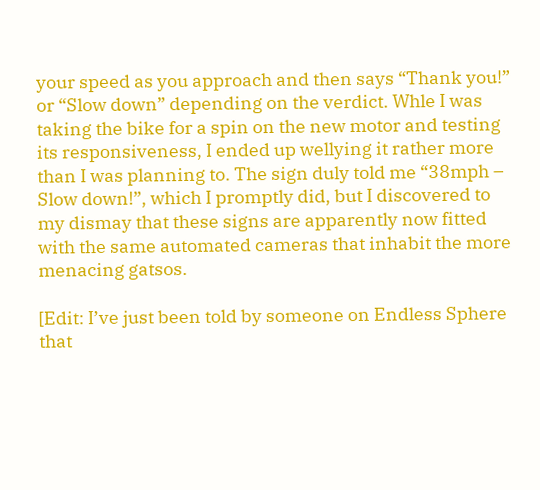your speed as you approach and then says “Thank you!” or “Slow down” depending on the verdict. Whle I was taking the bike for a spin on the new motor and testing its responsiveness, I ended up wellying it rather more than I was planning to. The sign duly told me “38mph – Slow down!”, which I promptly did, but I discovered to my dismay that these signs are apparently now fitted with the same automated cameras that inhabit the more menacing gatsos.

[Edit: I’ve just been told by someone on Endless Sphere that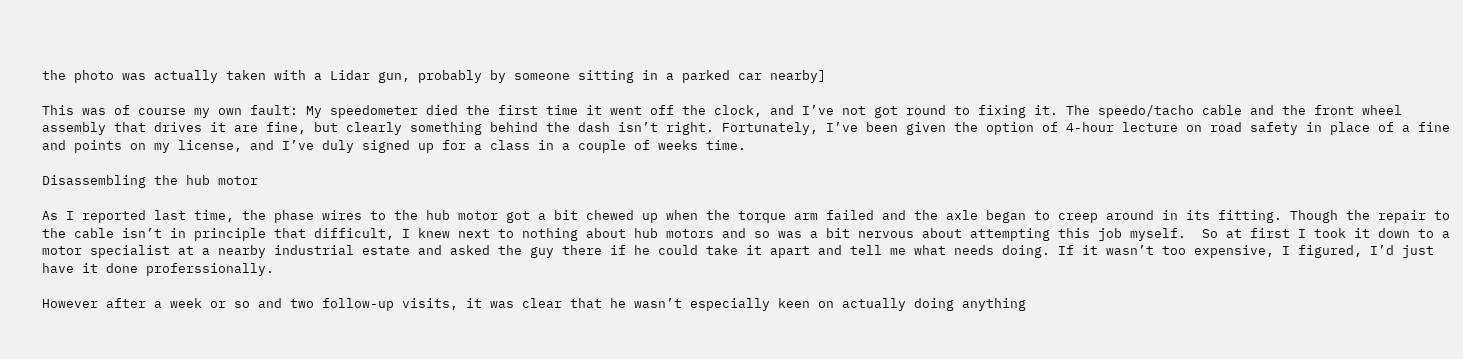the photo was actually taken with a Lidar gun, probably by someone sitting in a parked car nearby]

This was of course my own fault: My speedometer died the first time it went off the clock, and I’ve not got round to fixing it. The speedo/tacho cable and the front wheel assembly that drives it are fine, but clearly something behind the dash isn’t right. Fortunately, I’ve been given the option of 4-hour lecture on road safety in place of a fine and points on my license, and I’ve duly signed up for a class in a couple of weeks time.

Disassembling the hub motor

As I reported last time, the phase wires to the hub motor got a bit chewed up when the torque arm failed and the axle began to creep around in its fitting. Though the repair to the cable isn’t in principle that difficult, I knew next to nothing about hub motors and so was a bit nervous about attempting this job myself.  So at first I took it down to a motor specialist at a nearby industrial estate and asked the guy there if he could take it apart and tell me what needs doing. If it wasn’t too expensive, I figured, I’d just have it done proferssionally.

However after a week or so and two follow-up visits, it was clear that he wasn’t especially keen on actually doing anything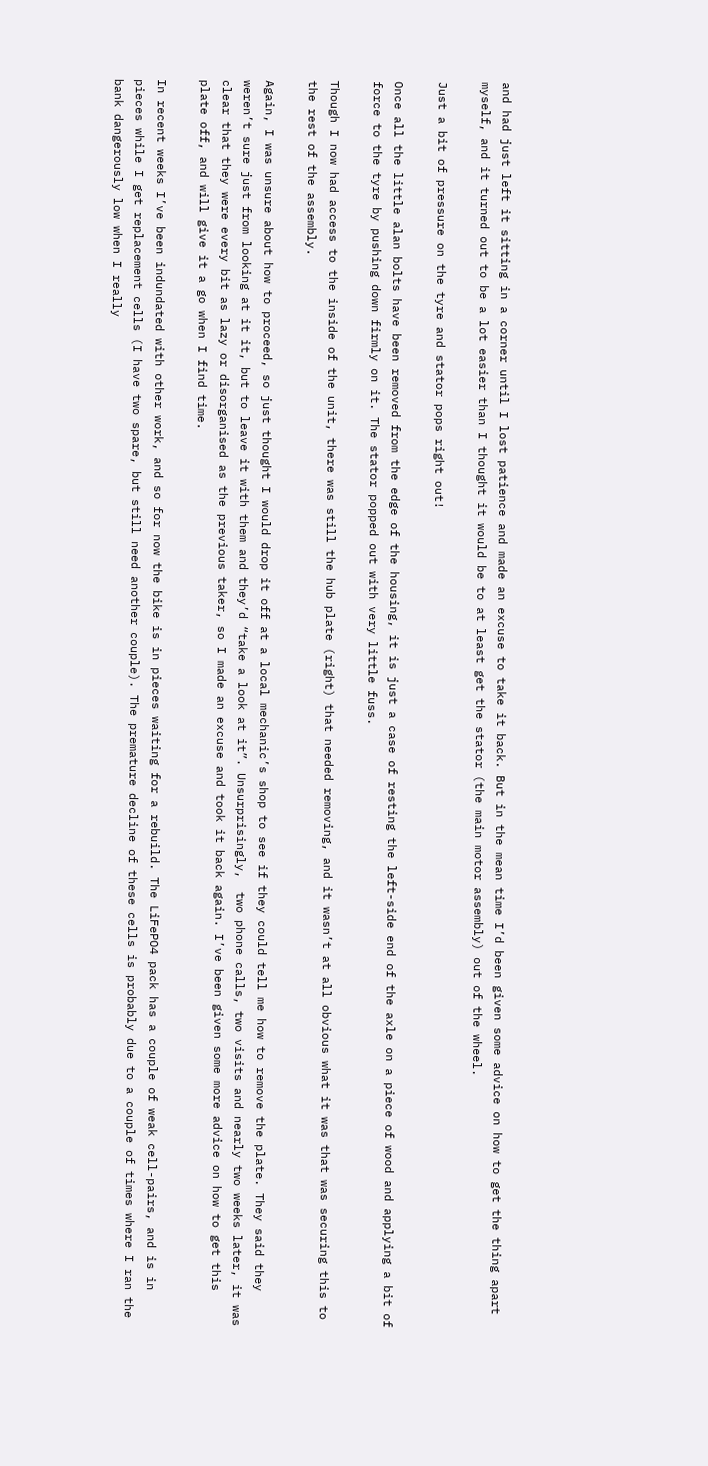and had just left it sitting in a corner until I lost patience and made an excuse to take it back. But in the mean time I’d been given some advice on how to get the thing apart myself, and it turned out to be a lot easier than I thought it would be to at least get the stator (the main motor assembly) out of the wheel.

Just a bit of pressure on the tyre and stator pops right out!

Once all the little alan bolts have been removed from the edge of the housing, it is just a case of resting the left-side end of the axle on a piece of wood and applying a bit of force to the tyre by pushing down firmly on it. The stator popped out with very little fuss.

Though I now had access to the inside of the unit, there was still the hub plate (right) that needed removing, and it wasn’t at all obvious what it was that was securing this to the rest of the assembly.

Again, I was unsure about how to proceed, so just thought I would drop it off at a local mechanic’s shop to see if they could tell me how to remove the plate. They said they weren’t sure just from looking at it it, but to leave it with them and they’d “take a look at it”. Unsurprisingly,  two phone calls, two visits and nearly two weeks later, it was clear that they were every bit as lazy or disorganised as the previous taker, so I made an excuse and took it back again. I’ve been given some more advice on how to get this plate off, and will give it a go when I find time.

In recent weeks I’ve been indundated with other work, and so for now the bike is in pieces waiting for a rebuild. The LiFePO4 pack has a couple of weak cell-pairs, and is in pieces while I get replacement cells (I have two spare, but still need another couple). The premature decline of these cells is probably due to a couple of times where I ran the bank dangerously low when I really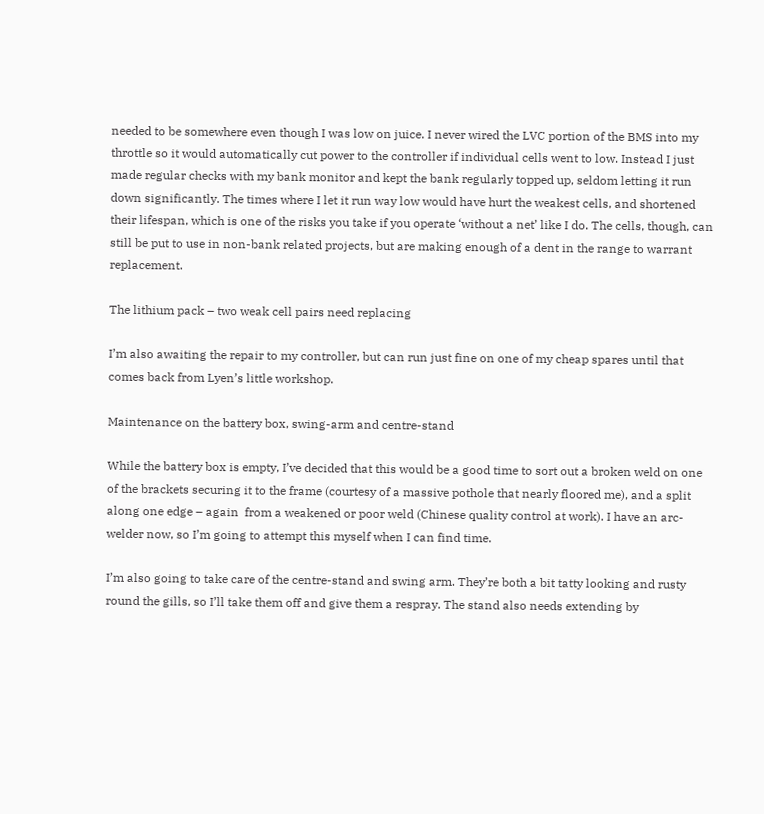needed to be somewhere even though I was low on juice. I never wired the LVC portion of the BMS into my throttle so it would automatically cut power to the controller if individual cells went to low. Instead I just made regular checks with my bank monitor and kept the bank regularly topped up, seldom letting it run down significantly. The times where I let it run way low would have hurt the weakest cells, and shortened their lifespan, which is one of the risks you take if you operate ‘without a net’ like I do. The cells, though, can still be put to use in non-bank related projects, but are making enough of a dent in the range to warrant replacement.

The lithium pack – two weak cell pairs need replacing

I’m also awaiting the repair to my controller, but can run just fine on one of my cheap spares until that comes back from Lyen’s little workshop.

Maintenance on the battery box, swing-arm and centre-stand

While the battery box is empty, I’ve decided that this would be a good time to sort out a broken weld on one of the brackets securing it to the frame (courtesy of a massive pothole that nearly floored me), and a split along one edge – again  from a weakened or poor weld (Chinese quality control at work). I have an arc-welder now, so I’m going to attempt this myself when I can find time.

I’m also going to take care of the centre-stand and swing arm. They’re both a bit tatty looking and rusty round the gills, so I’ll take them off and give them a respray. The stand also needs extending by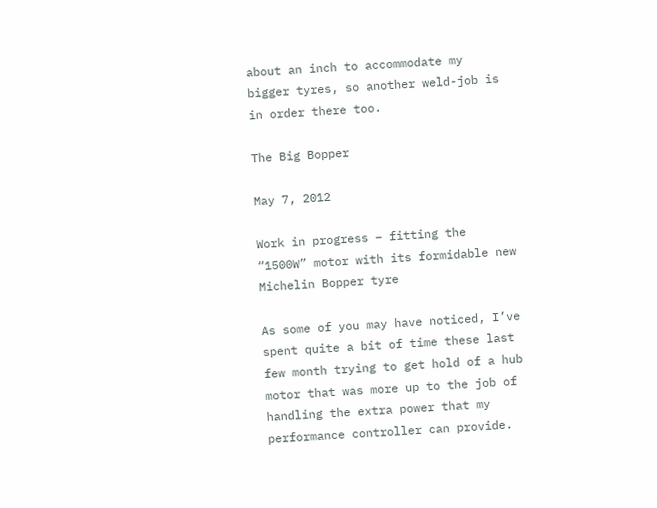about an inch to accommodate my bigger tyres, so another weld-job is in order there too.

The Big Bopper

May 7, 2012

Work in progress – fitting the “1500W” motor with its formidable new Michelin Bopper tyre

As some of you may have noticed, I’ve spent quite a bit of time these last few month trying to get hold of a hub motor that was more up to the job of handling the extra power that my performance controller can provide.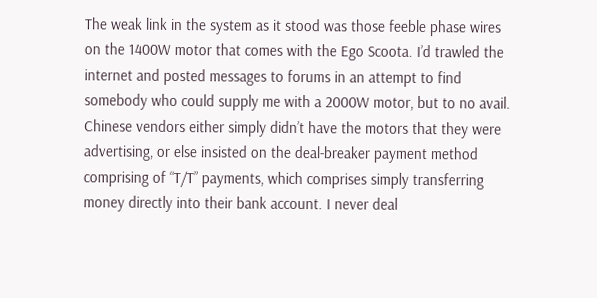The weak link in the system as it stood was those feeble phase wires on the 1400W motor that comes with the Ego Scoota. I’d trawled the internet and posted messages to forums in an attempt to find somebody who could supply me with a 2000W motor, but to no avail. Chinese vendors either simply didn’t have the motors that they were advertising, or else insisted on the deal-breaker payment method comprising of “T/T” payments, which comprises simply transferring money directly into their bank account. I never deal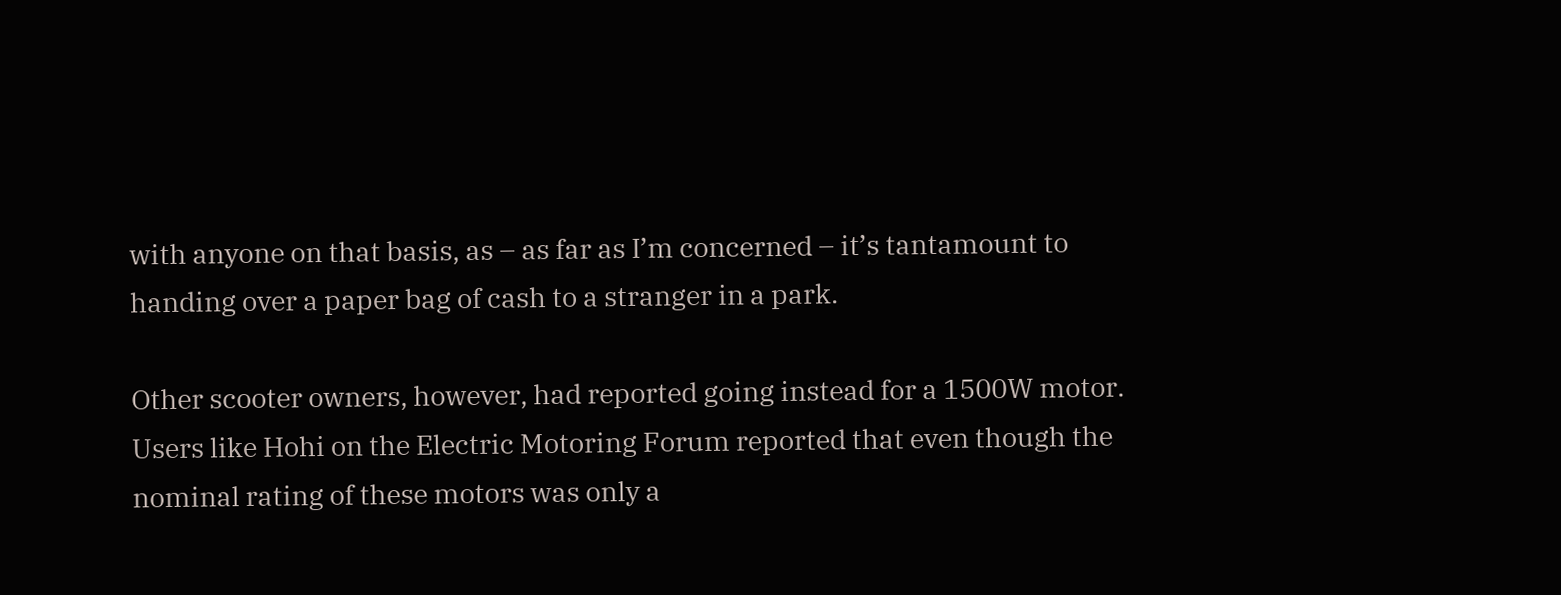with anyone on that basis, as – as far as I’m concerned – it’s tantamount to handing over a paper bag of cash to a stranger in a park.

Other scooter owners, however, had reported going instead for a 1500W motor. Users like Hohi on the Electric Motoring Forum reported that even though the nominal rating of these motors was only a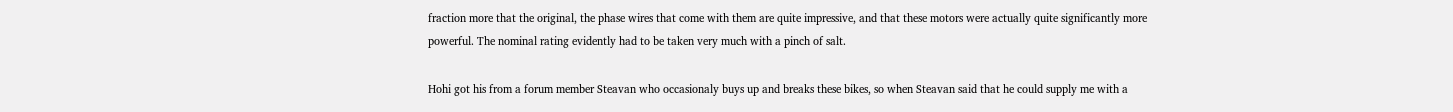fraction more that the original, the phase wires that come with them are quite impressive, and that these motors were actually quite significantly more powerful. The nominal rating evidently had to be taken very much with a pinch of salt.

Hohi got his from a forum member Steavan who occasionaly buys up and breaks these bikes, so when Steavan said that he could supply me with a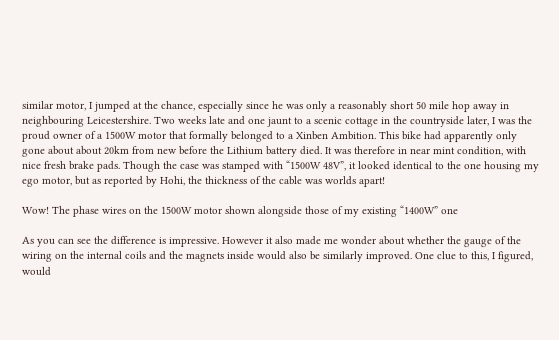similar motor, I jumped at the chance, especially since he was only a reasonably short 50 mile hop away in neighbouring Leicestershire. Two weeks late and one jaunt to a scenic cottage in the countryside later, I was the proud owner of a 1500W motor that formally belonged to a Xinben Ambition. This bike had apparently only gone about about 20km from new before the Lithium battery died. It was therefore in near mint condition, with nice fresh brake pads. Though the case was stamped with “1500W 48V”, it looked identical to the one housing my ego motor, but as reported by Hohi, the thickness of the cable was worlds apart!

Wow! The phase wires on the 1500W motor shown alongside those of my existing “1400W” one

As you can see the difference is impressive. However it also made me wonder about whether the gauge of the wiring on the internal coils and the magnets inside would also be similarly improved. One clue to this, I figured, would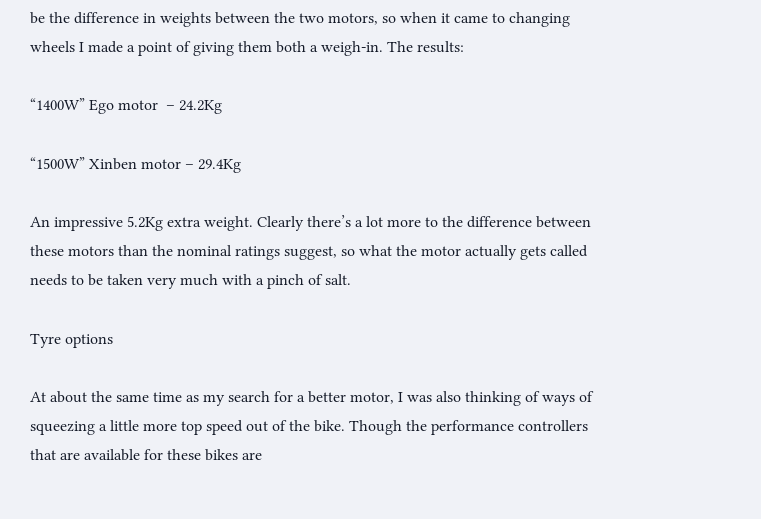be the difference in weights between the two motors, so when it came to changing wheels I made a point of giving them both a weigh-in. The results:

“1400W” Ego motor  – 24.2Kg

“1500W” Xinben motor – 29.4Kg

An impressive 5.2Kg extra weight. Clearly there’s a lot more to the difference between these motors than the nominal ratings suggest, so what the motor actually gets called needs to be taken very much with a pinch of salt.

Tyre options

At about the same time as my search for a better motor, I was also thinking of ways of squeezing a little more top speed out of the bike. Though the performance controllers that are available for these bikes are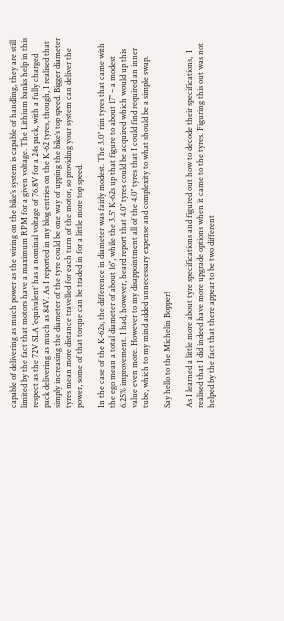capable of delivering as much power as the wiring on the bike’s system is capable of handling, they are still limited by the fact that motors have a maximum RPM for a given voltage. The Lithium banks help in this respect as the 72V SLA ‘equivalent’ has a nominal voltage of 76.8V for a 24s pack, with a fully charged pack delivering as much as 84V. As I reported in my blog entries on the K-62 tyres, though, I realised that simply increasing the diameter of the tyre could be one way of upping the bike’s top speed. Bigger diameter tyres mean more distance travelled for each turn of the motor, so providing your system can deliver the power, some of that torque can be traded in for a little more top speed.

In the case of the K-62s, the difference in diameter was fairly modest. The 3.0″ rim tyres that came with the ego mean a total diameter of about 16″, while the 3.5″ K-62s up that figure to about 17″ – a modest 6.25% improvement. I had, however, heard report that 4.0″ tyres could be acquired which would up this value even more. However to my disappointment all of the 4.0″ tyres that I could find required an inner tube, which to my mind added unnecessary expense and complexity to what should be a simple swap.

Say hello to the Michelin Bopper!

As I learned a little more about tyre specifications and figured out how to decode their specifications,  I realised that I did indeed have more upgrade options when it came to the tyres. Figuring this out was not helped by the fact that there appear to be two different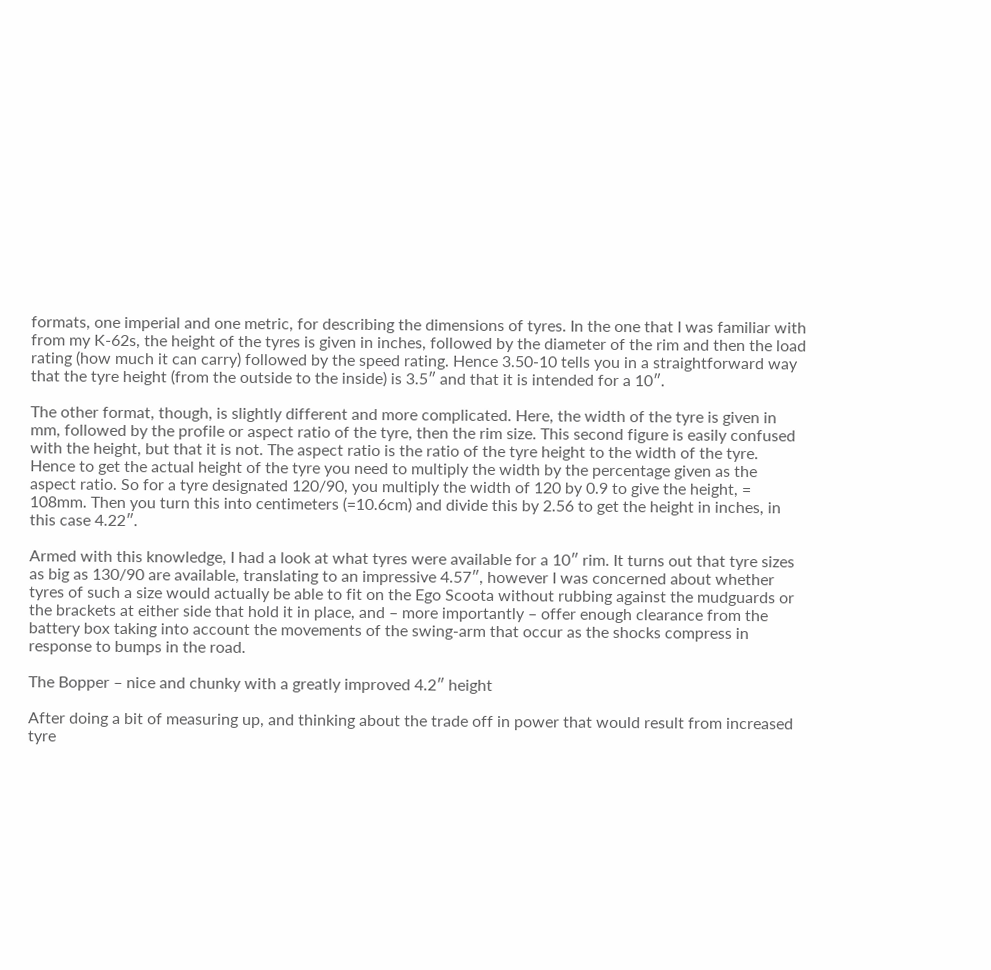formats, one imperial and one metric, for describing the dimensions of tyres. In the one that I was familiar with from my K-62s, the height of the tyres is given in inches, followed by the diameter of the rim and then the load rating (how much it can carry) followed by the speed rating. Hence 3.50-10 tells you in a straightforward way that the tyre height (from the outside to the inside) is 3.5″ and that it is intended for a 10″.

The other format, though, is slightly different and more complicated. Here, the width of the tyre is given in mm, followed by the profile or aspect ratio of the tyre, then the rim size. This second figure is easily confused with the height, but that it is not. The aspect ratio is the ratio of the tyre height to the width of the tyre. Hence to get the actual height of the tyre you need to multiply the width by the percentage given as the aspect ratio. So for a tyre designated 120/90, you multiply the width of 120 by 0.9 to give the height, = 108mm. Then you turn this into centimeters (=10.6cm) and divide this by 2.56 to get the height in inches, in this case 4.22″.

Armed with this knowledge, I had a look at what tyres were available for a 10″ rim. It turns out that tyre sizes as big as 130/90 are available, translating to an impressive 4.57″, however I was concerned about whether tyres of such a size would actually be able to fit on the Ego Scoota without rubbing against the mudguards or the brackets at either side that hold it in place, and – more importantly – offer enough clearance from the battery box taking into account the movements of the swing-arm that occur as the shocks compress in response to bumps in the road.

The Bopper – nice and chunky with a greatly improved 4.2″ height

After doing a bit of measuring up, and thinking about the trade off in power that would result from increased tyre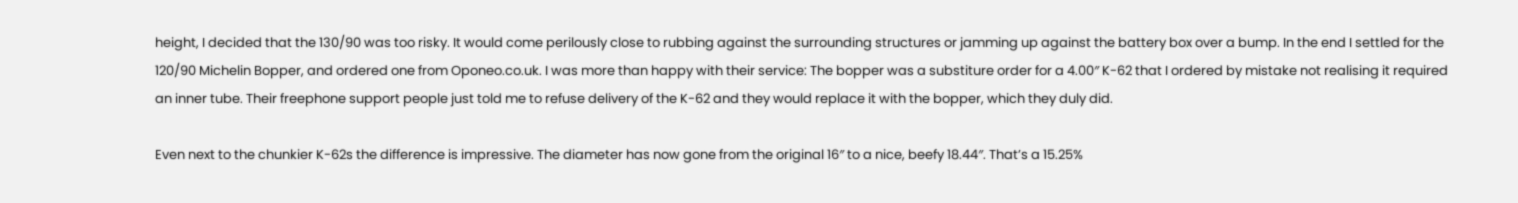height, I decided that the 130/90 was too risky. It would come perilously close to rubbing against the surrounding structures or jamming up against the battery box over a bump. In the end I settled for the 120/90 Michelin Bopper, and ordered one from Oponeo.co.uk. I was more than happy with their service: The bopper was a substiture order for a 4.00″ K-62 that I ordered by mistake not realising it required an inner tube. Their freephone support people just told me to refuse delivery of the K-62 and they would replace it with the bopper, which they duly did.

Even next to the chunkier K-62s the difference is impressive. The diameter has now gone from the original 16″ to a nice, beefy 18.44″. That’s a 15.25%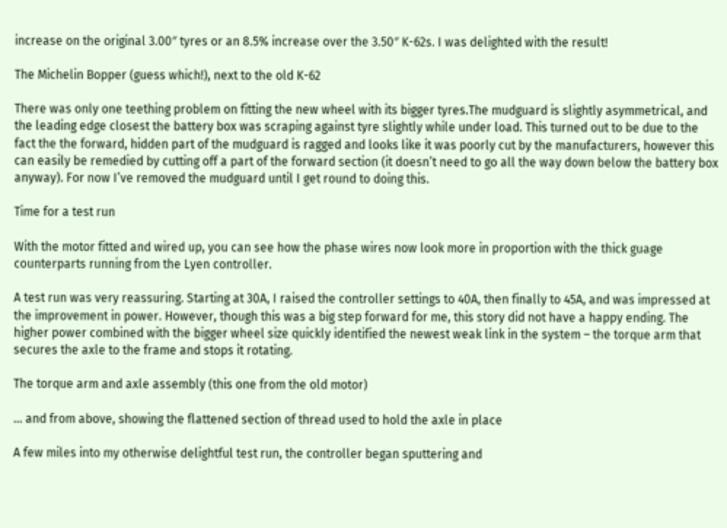increase on the original 3.00″ tyres or an 8.5% increase over the 3.50″ K-62s. I was delighted with the result!

The Michelin Bopper (guess which!), next to the old K-62

There was only one teething problem on fitting the new wheel with its bigger tyres.The mudguard is slightly asymmetrical, and the leading edge closest the battery box was scraping against tyre slightly while under load. This turned out to be due to the fact the the forward, hidden part of the mudguard is ragged and looks like it was poorly cut by the manufacturers, however this can easily be remedied by cutting off a part of the forward section (it doesn’t need to go all the way down below the battery box anyway). For now I’ve removed the mudguard until I get round to doing this.

Time for a test run

With the motor fitted and wired up, you can see how the phase wires now look more in proportion with the thick guage counterparts running from the Lyen controller.

A test run was very reassuring. Starting at 30A, I raised the controller settings to 40A, then finally to 45A, and was impressed at the improvement in power. However, though this was a big step forward for me, this story did not have a happy ending. The higher power combined with the bigger wheel size quickly identified the newest weak link in the system – the torque arm that secures the axle to the frame and stops it rotating.

The torque arm and axle assembly (this one from the old motor)

… and from above, showing the flattened section of thread used to hold the axle in place

A few miles into my otherwise delightful test run, the controller began sputtering and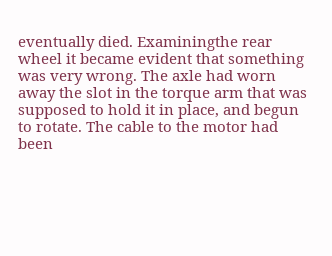eventually died. Examiningthe rear wheel it became evident that something was very wrong. The axle had worn away the slot in the torque arm that was supposed to hold it in place, and begun to rotate. The cable to the motor had been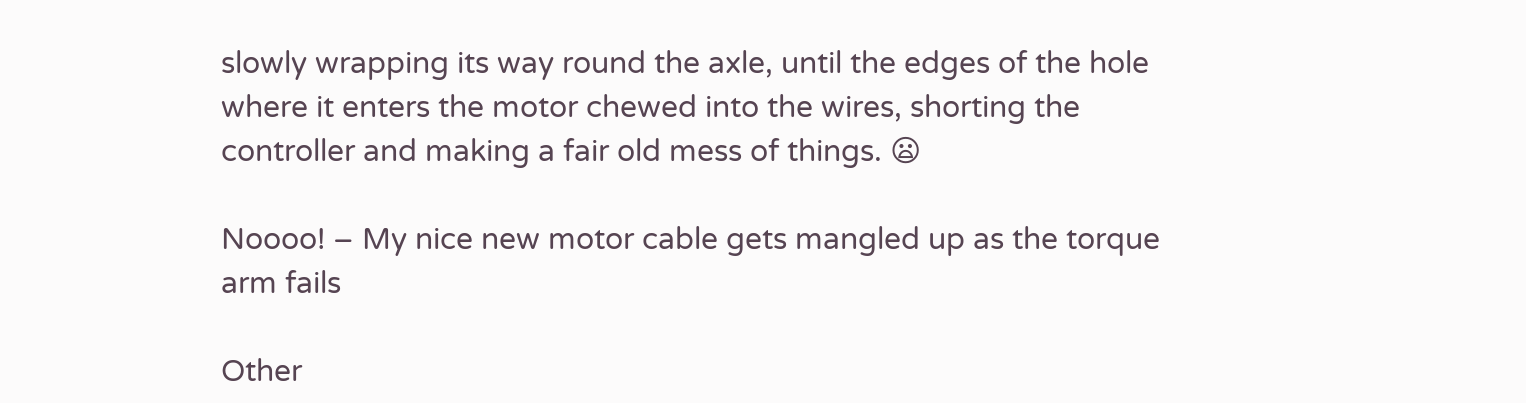slowly wrapping its way round the axle, until the edges of the hole where it enters the motor chewed into the wires, shorting the controller and making a fair old mess of things. 😦

Noooo! – My nice new motor cable gets mangled up as the torque arm fails

Other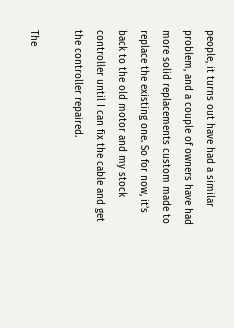people, it turns out have had a similar problem, and a couple of owners have had more solid replacements custom made to replace the existing one. So for now, it’s back to the old motor and my stock controller until I can fix the cable and get the controller repaired.

The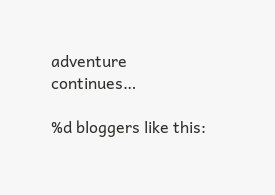adventure continues…

%d bloggers like this: